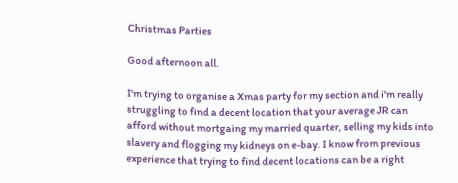Christmas Parties

Good afternoon all.

I'm trying to organise a Xmas party for my section and i'm really struggling to find a decent location that your average JR can afford without mortgaing my married quarter, selling my kids into slavery and flogging my kidneys on e-bay. I know from previous experience that trying to find decent locations can be a right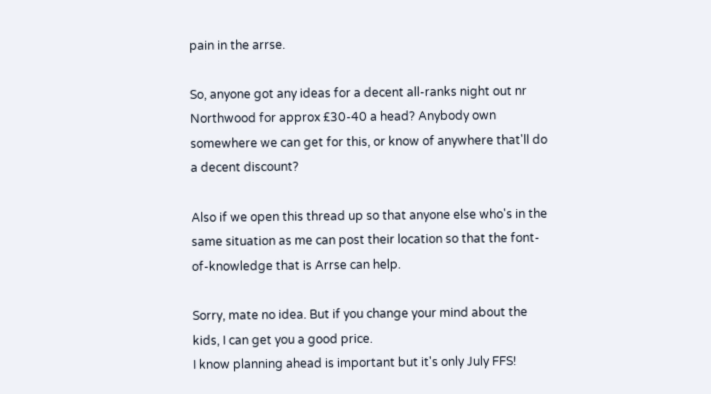pain in the arrse.

So, anyone got any ideas for a decent all-ranks night out nr Northwood for approx £30-40 a head? Anybody own somewhere we can get for this, or know of anywhere that'll do a decent discount?

Also if we open this thread up so that anyone else who's in the same situation as me can post their location so that the font-of-knowledge that is Arrse can help.

Sorry, mate no idea. But if you change your mind about the kids, I can get you a good price.
I know planning ahead is important but it's only July FFS!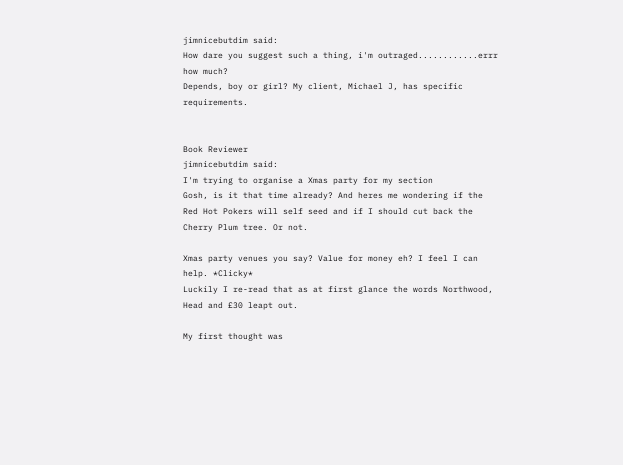jimnicebutdim said:
How dare you suggest such a thing, i'm outraged............errr how much?
Depends, boy or girl? My client, Michael J, has specific requirements.


Book Reviewer
jimnicebutdim said:
I'm trying to organise a Xmas party for my section
Gosh, is it that time already? And heres me wondering if the Red Hot Pokers will self seed and if I should cut back the Cherry Plum tree. Or not.

Xmas party venues you say? Value for money eh? I feel I can help. *Clicky*
Luckily I re-read that as at first glance the words Northwood, Head and £30 leapt out.

My first thought was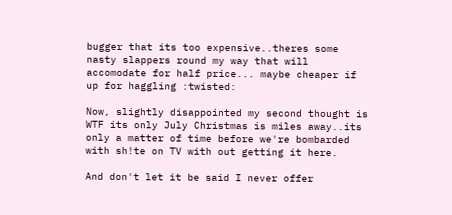bugger that its too expensive..theres some nasty slappers round my way that will accomodate for half price... maybe cheaper if up for haggling :twisted:

Now, slightly disappointed my second thought is WTF its only July Christmas is miles away..its only a matter of time before we're bombarded with sh!te on TV with out getting it here.

And don't let it be said I never offer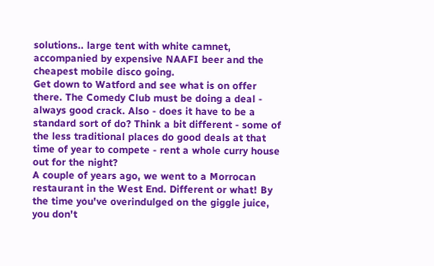solutions.. large tent with white camnet, accompanied by expensive NAAFI beer and the cheapest mobile disco going.
Get down to Watford and see what is on offer there. The Comedy Club must be doing a deal - always good crack. Also - does it have to be a standard sort of do? Think a bit different - some of the less traditional places do good deals at that time of year to compete - rent a whole curry house out for the night?
A couple of years ago, we went to a Morrocan restaurant in the West End. Different or what! By the time you've overindulged on the giggle juice, you don't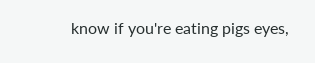know if you're eating pigs eyes,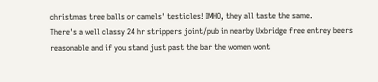christmas tree balls or camels' testicles! IMHO, they all taste the same.
There's a well classy 24 hr strippers joint/pub in nearby Uxbridge free entrey beers reasonable and if you stand just past the bar the women wont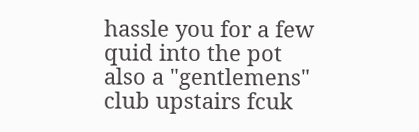hassle you for a few quid into the pot also a "gentlemens" club upstairs fcuk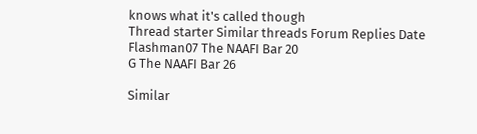knows what it's called though
Thread starter Similar threads Forum Replies Date
Flashman07 The NAAFI Bar 20
G The NAAFI Bar 26

Similar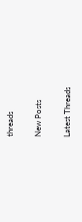threads

New Posts

Latest Threads